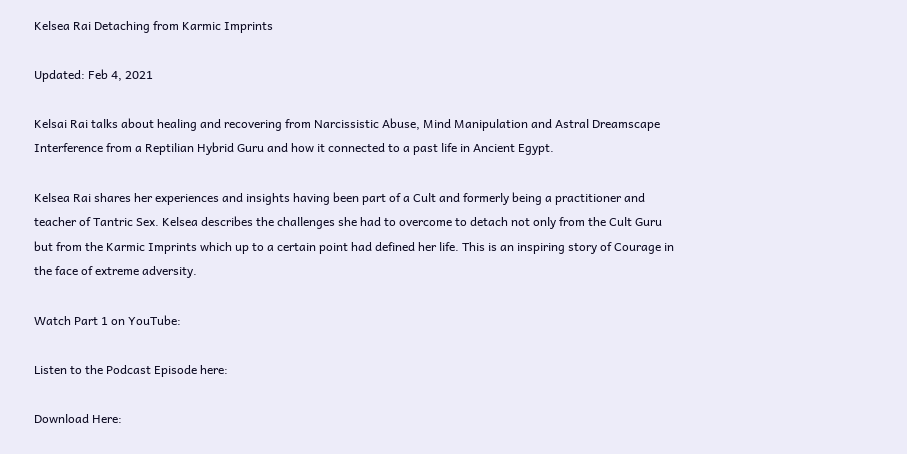Kelsea Rai Detaching from Karmic Imprints

Updated: Feb 4, 2021

Kelsai Rai talks about healing and recovering from Narcissistic Abuse, Mind Manipulation and Astral Dreamscape Interference from a Reptilian Hybrid Guru and how it connected to a past life in Ancient Egypt.

Kelsea Rai shares her experiences and insights having been part of a Cult and formerly being a practitioner and teacher of Tantric Sex. Kelsea describes the challenges she had to overcome to detach not only from the Cult Guru but from the Karmic Imprints which up to a certain point had defined her life. This is an inspiring story of Courage in the face of extreme adversity.

Watch Part 1 on YouTube:

Listen to the Podcast Episode here:

Download Here: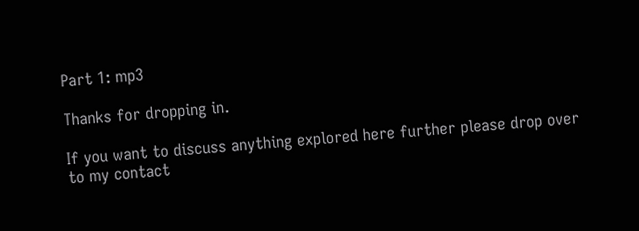Part 1: mp3

Thanks for dropping in.

If you want to discuss anything explored here further please drop over to my contact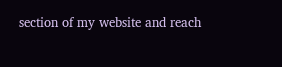section of my website and reach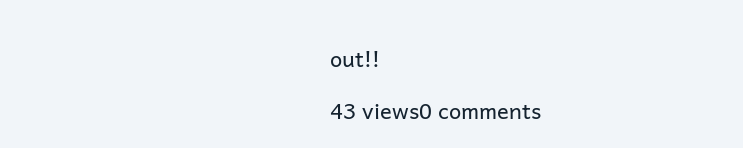out!!

43 views0 comments